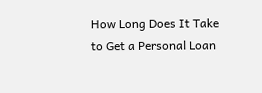How Long Does It Take to Get a Personal Loan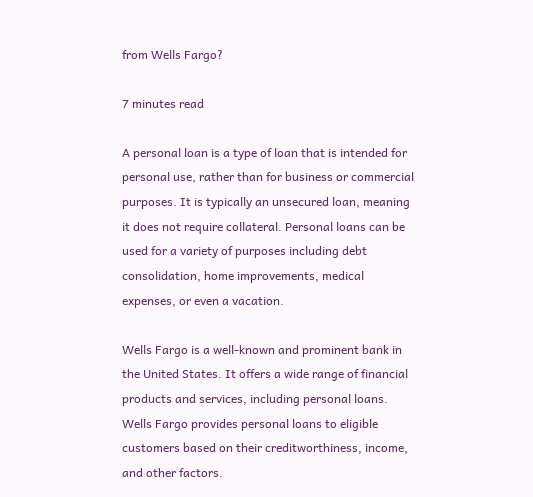from Wells Fargo?

7 minutes read

A personal loan is a type of loan that is intended for personal use, rather than for business or commercial purposes. It is typically an unsecured loan, meaning it does not require collateral. Personal loans can be used for a variety of purposes including debt consolidation, home improvements, medical expenses, or even a vacation.

Wells Fargo is a well-known and prominent bank in the United States. It offers a wide range of financial products and services, including personal loans. Wells Fargo provides personal loans to eligible customers based on their creditworthiness, income, and other factors.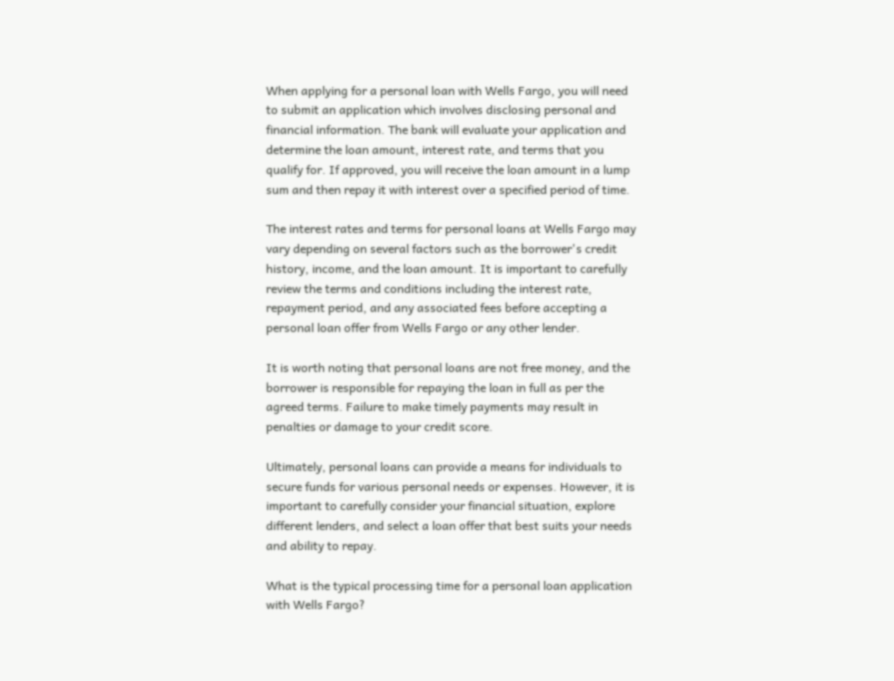When applying for a personal loan with Wells Fargo, you will need to submit an application which involves disclosing personal and financial information. The bank will evaluate your application and determine the loan amount, interest rate, and terms that you qualify for. If approved, you will receive the loan amount in a lump sum and then repay it with interest over a specified period of time.

The interest rates and terms for personal loans at Wells Fargo may vary depending on several factors such as the borrower's credit history, income, and the loan amount. It is important to carefully review the terms and conditions including the interest rate, repayment period, and any associated fees before accepting a personal loan offer from Wells Fargo or any other lender.

It is worth noting that personal loans are not free money, and the borrower is responsible for repaying the loan in full as per the agreed terms. Failure to make timely payments may result in penalties or damage to your credit score.

Ultimately, personal loans can provide a means for individuals to secure funds for various personal needs or expenses. However, it is important to carefully consider your financial situation, explore different lenders, and select a loan offer that best suits your needs and ability to repay.

What is the typical processing time for a personal loan application with Wells Fargo?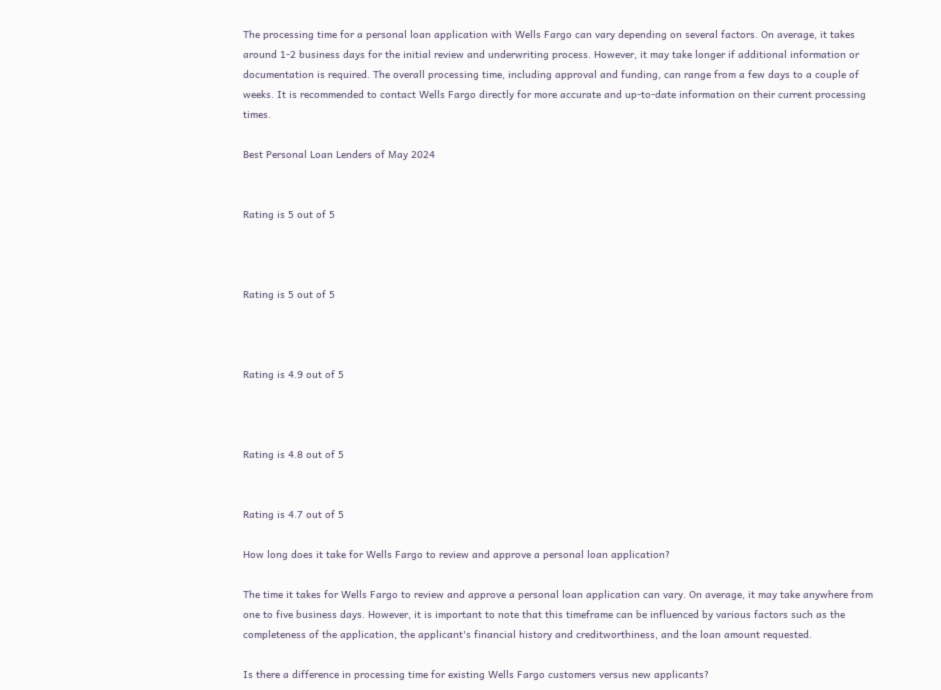The processing time for a personal loan application with Wells Fargo can vary depending on several factors. On average, it takes around 1-2 business days for the initial review and underwriting process. However, it may take longer if additional information or documentation is required. The overall processing time, including approval and funding, can range from a few days to a couple of weeks. It is recommended to contact Wells Fargo directly for more accurate and up-to-date information on their current processing times.

Best Personal Loan Lenders of May 2024


Rating is 5 out of 5



Rating is 5 out of 5



Rating is 4.9 out of 5



Rating is 4.8 out of 5


Rating is 4.7 out of 5

How long does it take for Wells Fargo to review and approve a personal loan application?

The time it takes for Wells Fargo to review and approve a personal loan application can vary. On average, it may take anywhere from one to five business days. However, it is important to note that this timeframe can be influenced by various factors such as the completeness of the application, the applicant's financial history and creditworthiness, and the loan amount requested.

Is there a difference in processing time for existing Wells Fargo customers versus new applicants?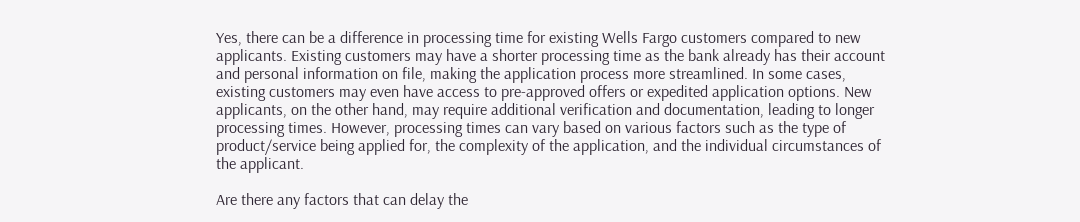Yes, there can be a difference in processing time for existing Wells Fargo customers compared to new applicants. Existing customers may have a shorter processing time as the bank already has their account and personal information on file, making the application process more streamlined. In some cases, existing customers may even have access to pre-approved offers or expedited application options. New applicants, on the other hand, may require additional verification and documentation, leading to longer processing times. However, processing times can vary based on various factors such as the type of product/service being applied for, the complexity of the application, and the individual circumstances of the applicant.

Are there any factors that can delay the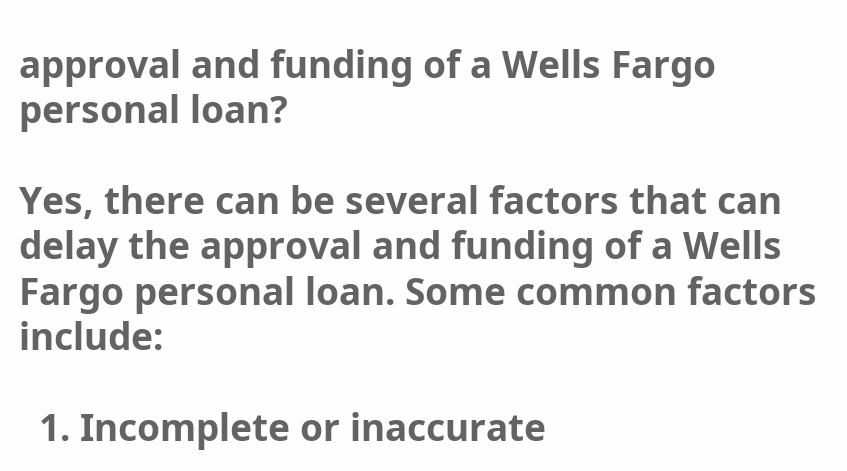approval and funding of a Wells Fargo personal loan?

Yes, there can be several factors that can delay the approval and funding of a Wells Fargo personal loan. Some common factors include:

  1. Incomplete or inaccurate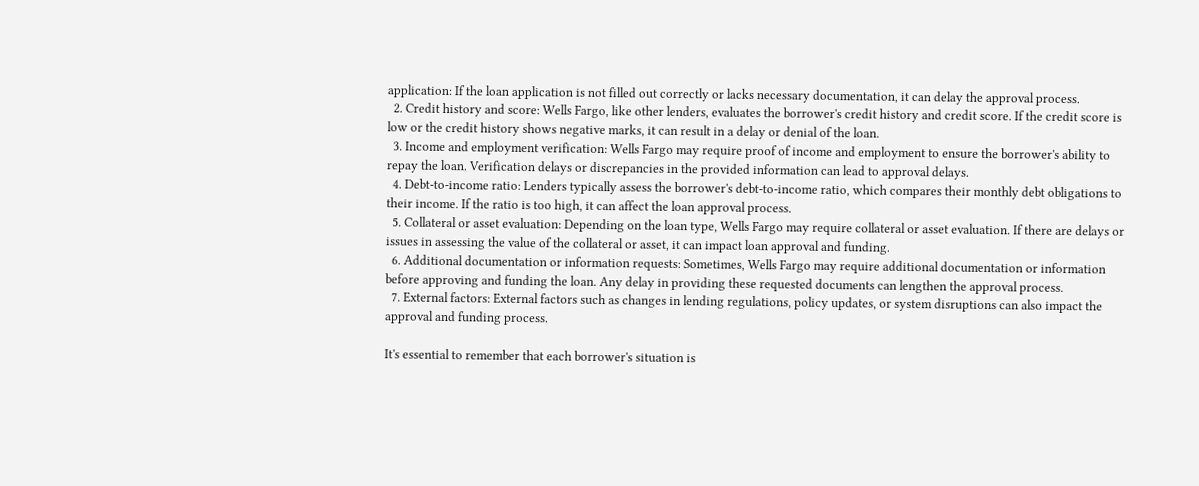application: If the loan application is not filled out correctly or lacks necessary documentation, it can delay the approval process.
  2. Credit history and score: Wells Fargo, like other lenders, evaluates the borrower's credit history and credit score. If the credit score is low or the credit history shows negative marks, it can result in a delay or denial of the loan.
  3. Income and employment verification: Wells Fargo may require proof of income and employment to ensure the borrower's ability to repay the loan. Verification delays or discrepancies in the provided information can lead to approval delays.
  4. Debt-to-income ratio: Lenders typically assess the borrower's debt-to-income ratio, which compares their monthly debt obligations to their income. If the ratio is too high, it can affect the loan approval process.
  5. Collateral or asset evaluation: Depending on the loan type, Wells Fargo may require collateral or asset evaluation. If there are delays or issues in assessing the value of the collateral or asset, it can impact loan approval and funding.
  6. Additional documentation or information requests: Sometimes, Wells Fargo may require additional documentation or information before approving and funding the loan. Any delay in providing these requested documents can lengthen the approval process.
  7. External factors: External factors such as changes in lending regulations, policy updates, or system disruptions can also impact the approval and funding process.

It's essential to remember that each borrower's situation is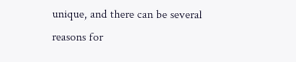unique, and there can be several reasons for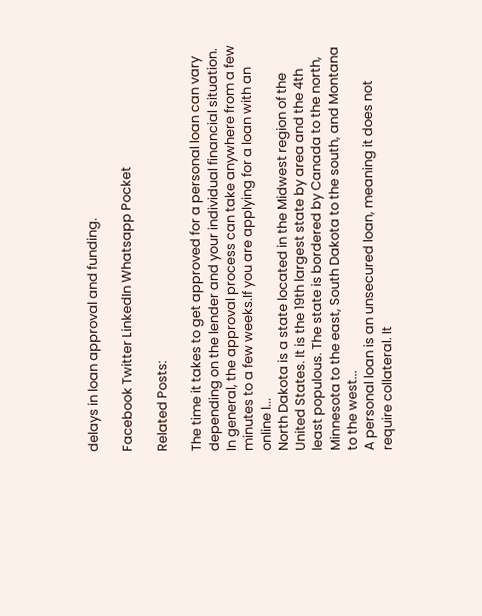delays in loan approval and funding.

Facebook Twitter LinkedIn Whatsapp Pocket

Related Posts:

The time it takes to get approved for a personal loan can vary depending on the lender and your individual financial situation. In general, the approval process can take anywhere from a few minutes to a few weeks.If you are applying for a loan with an online l...
North Dakota is a state located in the Midwest region of the United States. It is the 19th largest state by area and the 4th least populous. The state is bordered by Canada to the north, Minnesota to the east, South Dakota to the south, and Montana to the west...
A personal loan is an unsecured loan, meaning it does not require collateral. It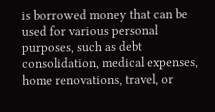is borrowed money that can be used for various personal purposes, such as debt consolidation, medical expenses, home renovations, travel, or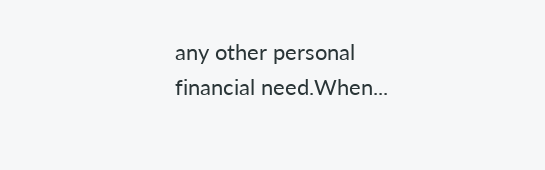any other personal financial need.When...